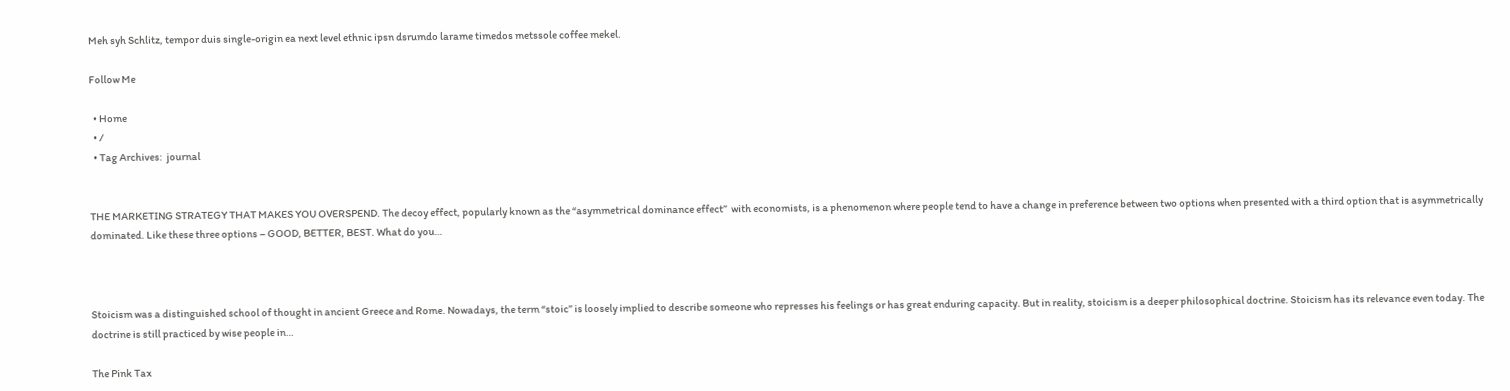Meh syh Schlitz, tempor duis single-origin ea next level ethnic ipsn dsrumdo larame timedos metssole coffee mekel.

Follow Me

  • Home
  • /
  • Tag Archives:  journal


THE MARKETING STRATEGY THAT MAKES YOU OVERSPEND. The decoy effect, popularly known as the “asymmetrical dominance effect”  with economists, is a phenomenon where people tend to have a change in preference between two options when presented with a third option that is asymmetrically dominated. Like these three options – GOOD, BETTER, BEST. What do you…



Stoicism was a distinguished school of thought in ancient Greece and Rome. Nowadays, the term “stoic” is loosely implied to describe someone who represses his feelings or has great enduring capacity. But in reality, stoicism is a deeper philosophical doctrine. Stoicism has its relevance even today. The doctrine is still practiced by wise people in…

The Pink Tax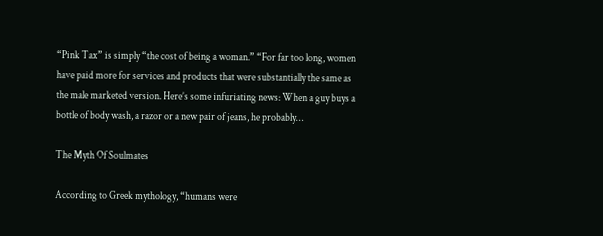“Pink Tax” is simply “the cost of being a woman.” “For far too long, women have paid more for services and products that were substantially the same as the male marketed version. Here’s some infuriating news: When a guy buys a bottle of body wash, a razor or a new pair of jeans, he probably…

The Myth Of Soulmates

According to Greek mythology, “humans were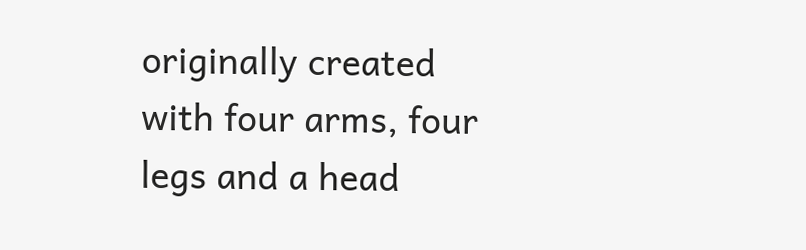originally created with four arms, four legs and a head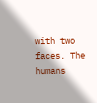with two faces. The humans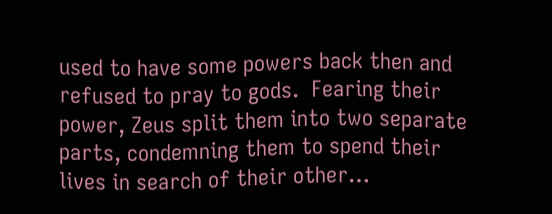used to have some powers back then and refused to pray to gods.  Fearing their power, Zeus split them into two separate parts, condemning them to spend their lives in search of their other…